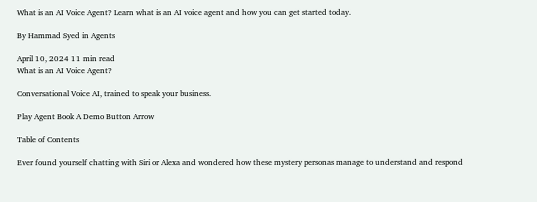What is an AI Voice Agent? Learn what is an AI voice agent and how you can get started today.

By Hammad Syed in Agents

April 10, 2024 11 min read
What is an AI Voice Agent?

Conversational Voice AI, trained to speak your business.

Play Agent Book A Demo Button Arrow

Table of Contents

Ever found yourself chatting with Siri or Alexa and wondered how these mystery personas manage to understand and respond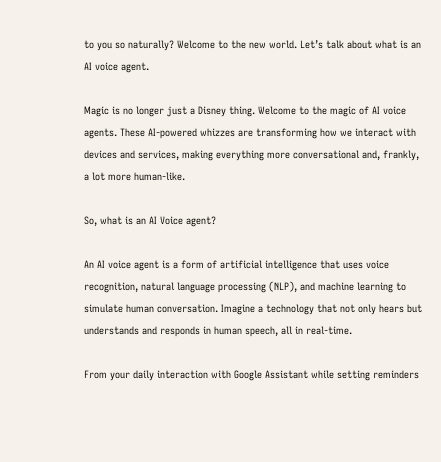to you so naturally? Welcome to the new world. Let’s talk about what is an AI voice agent.

Magic is no longer just a Disney thing. Welcome to the magic of AI voice agents. These AI-powered whizzes are transforming how we interact with devices and services, making everything more conversational and, frankly, a lot more human-like.

So, what is an AI Voice agent?

An AI voice agent is a form of artificial intelligence that uses voice recognition, natural language processing (NLP), and machine learning to simulate human conversation. Imagine a technology that not only hears but understands and responds in human speech, all in real-time.

From your daily interaction with Google Assistant while setting reminders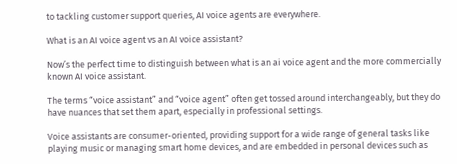to tackling customer support queries, AI voice agents are everywhere.

What is an AI voice agent vs an AI voice assistant?

Now’s the perfect time to distinguish between what is an ai voice agent and the more commercially known AI voice assistant.

The terms “voice assistant” and “voice agent” often get tossed around interchangeably, but they do have nuances that set them apart, especially in professional settings.

Voice assistants are consumer-oriented, providing support for a wide range of general tasks like playing music or managing smart home devices, and are embedded in personal devices such as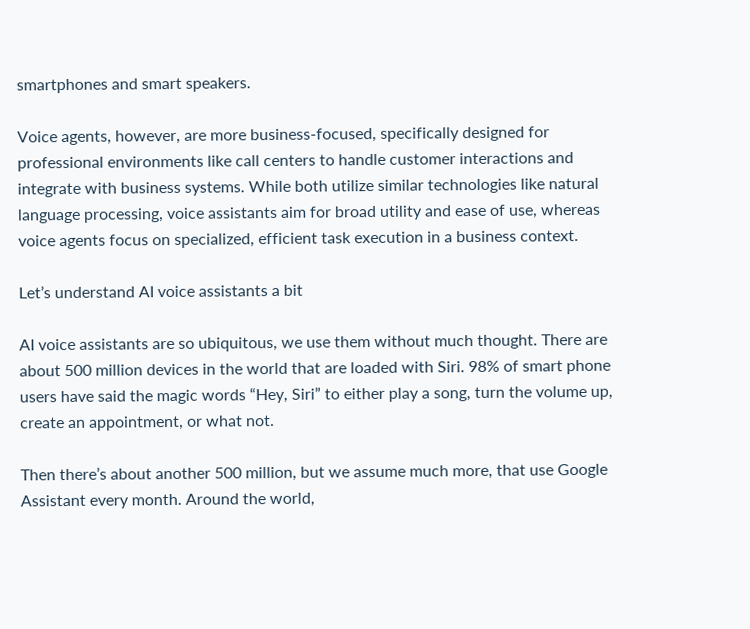smartphones and smart speakers.

Voice agents, however, are more business-focused, specifically designed for professional environments like call centers to handle customer interactions and integrate with business systems. While both utilize similar technologies like natural language processing, voice assistants aim for broad utility and ease of use, whereas voice agents focus on specialized, efficient task execution in a business context.

Let’s understand AI voice assistants a bit

AI voice assistants are so ubiquitous, we use them without much thought. There are about 500 million devices in the world that are loaded with Siri. 98% of smart phone users have said the magic words “Hey, Siri” to either play a song, turn the volume up, create an appointment, or what not.

Then there’s about another 500 million, but we assume much more, that use Google Assistant every month. Around the world,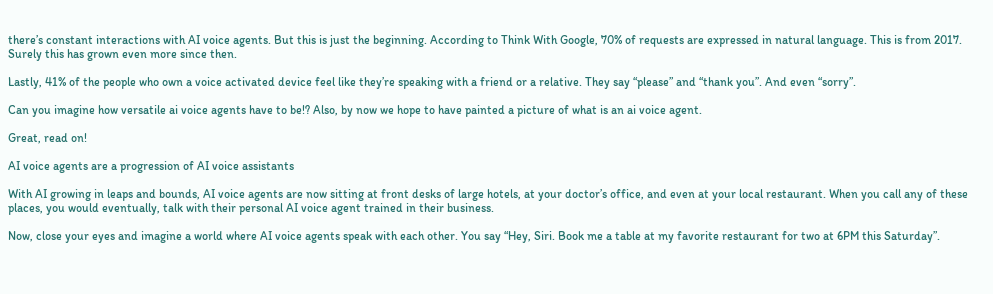there’s constant interactions with AI voice agents. But this is just the beginning. According to Think With Google, 70% of requests are expressed in natural language. This is from 2017. Surely this has grown even more since then.

Lastly, 41% of the people who own a voice activated device feel like they’re speaking with a friend or a relative. They say “please” and “thank you”. And even “sorry”.

Can you imagine how versatile ai voice agents have to be!? Also, by now we hope to have painted a picture of what is an ai voice agent.

Great, read on!

AI voice agents are a progression of AI voice assistants

With AI growing in leaps and bounds, AI voice agents are now sitting at front desks of large hotels, at your doctor’s office, and even at your local restaurant. When you call any of these places, you would eventually, talk with their personal AI voice agent trained in their business.

Now, close your eyes and imagine a world where AI voice agents speak with each other. You say “Hey, Siri. Book me a table at my favorite restaurant for two at 6PM this Saturday”.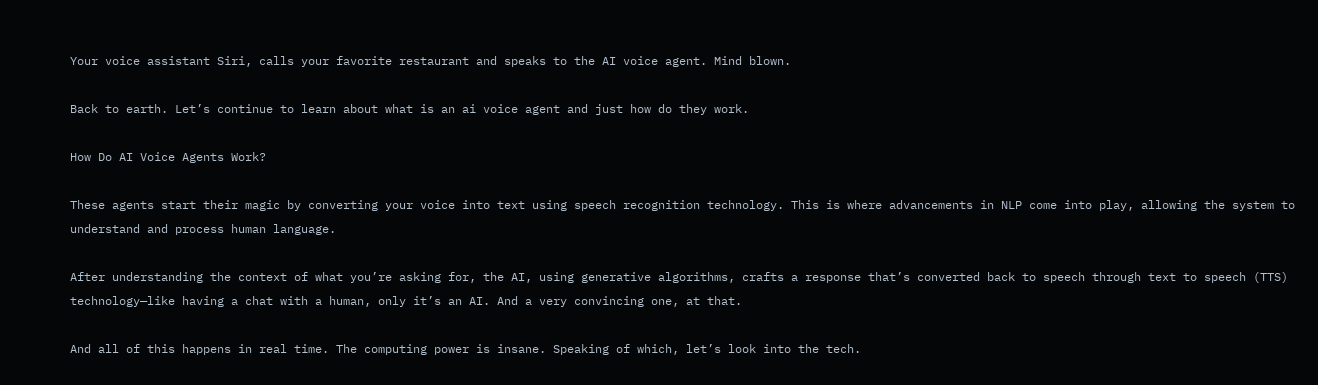Your voice assistant Siri, calls your favorite restaurant and speaks to the AI voice agent. Mind blown.

Back to earth. Let’s continue to learn about what is an ai voice agent and just how do they work.

How Do AI Voice Agents Work?

These agents start their magic by converting your voice into text using speech recognition technology. This is where advancements in NLP come into play, allowing the system to understand and process human language.

After understanding the context of what you’re asking for, the AI, using generative algorithms, crafts a response that’s converted back to speech through text to speech (TTS) technology—like having a chat with a human, only it’s an AI. And a very convincing one, at that.

And all of this happens in real time. The computing power is insane. Speaking of which, let’s look into the tech.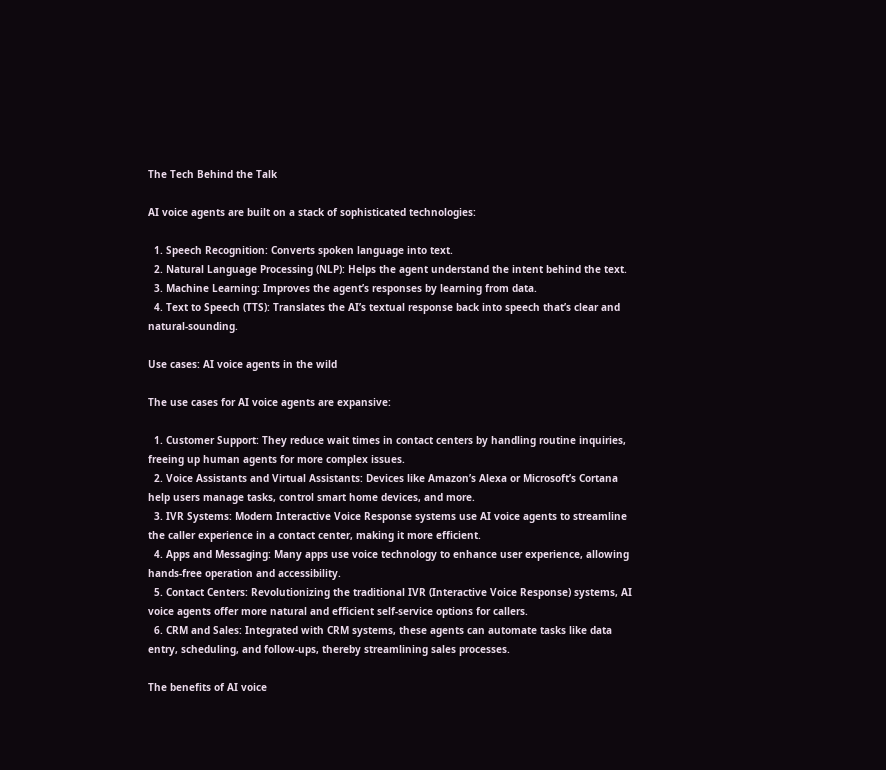The Tech Behind the Talk

AI voice agents are built on a stack of sophisticated technologies:

  1. Speech Recognition: Converts spoken language into text.
  2. Natural Language Processing (NLP): Helps the agent understand the intent behind the text.
  3. Machine Learning: Improves the agent’s responses by learning from data.
  4. Text to Speech (TTS): Translates the AI’s textual response back into speech that’s clear and natural-sounding.

Use cases: AI voice agents in the wild

The use cases for AI voice agents are expansive:

  1. Customer Support: They reduce wait times in contact centers by handling routine inquiries, freeing up human agents for more complex issues.
  2. Voice Assistants and Virtual Assistants: Devices like Amazon’s Alexa or Microsoft’s Cortana help users manage tasks, control smart home devices, and more.
  3. IVR Systems: Modern Interactive Voice Response systems use AI voice agents to streamline the caller experience in a contact center, making it more efficient.
  4. Apps and Messaging: Many apps use voice technology to enhance user experience, allowing hands-free operation and accessibility.
  5. Contact Centers: Revolutionizing the traditional IVR (Interactive Voice Response) systems, AI voice agents offer more natural and efficient self-service options for callers.
  6. CRM and Sales: Integrated with CRM systems, these agents can automate tasks like data entry, scheduling, and follow-ups, thereby streamlining sales processes.

The benefits of AI voice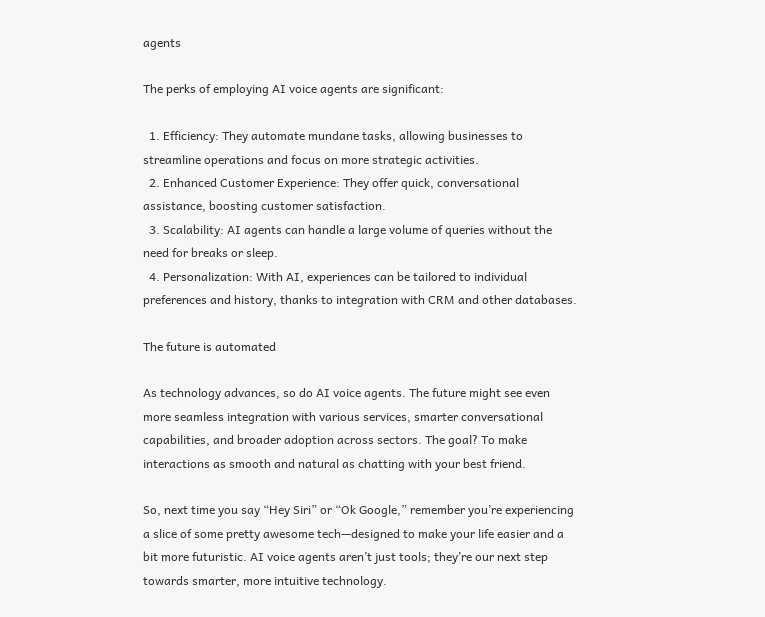agents

The perks of employing AI voice agents are significant:

  1. Efficiency: They automate mundane tasks, allowing businesses to streamline operations and focus on more strategic activities.
  2. Enhanced Customer Experience: They offer quick, conversational assistance, boosting customer satisfaction.
  3. Scalability: AI agents can handle a large volume of queries without the need for breaks or sleep.
  4. Personalization: With AI, experiences can be tailored to individual preferences and history, thanks to integration with CRM and other databases.

The future is automated

As technology advances, so do AI voice agents. The future might see even more seamless integration with various services, smarter conversational capabilities, and broader adoption across sectors. The goal? To make interactions as smooth and natural as chatting with your best friend.

So, next time you say “Hey Siri” or “Ok Google,” remember you’re experiencing a slice of some pretty awesome tech—designed to make your life easier and a bit more futuristic. AI voice agents aren’t just tools; they’re our next step towards smarter, more intuitive technology.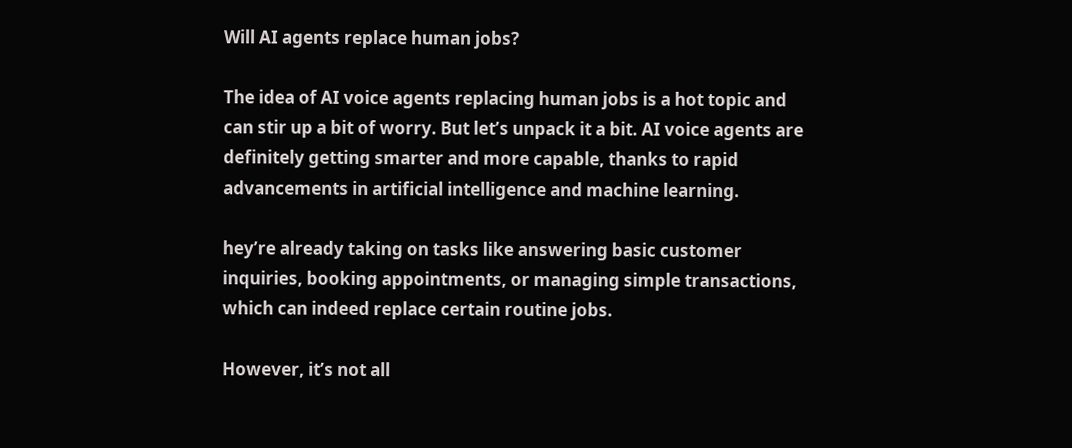Will AI agents replace human jobs?

The idea of AI voice agents replacing human jobs is a hot topic and can stir up a bit of worry. But let’s unpack it a bit. AI voice agents are definitely getting smarter and more capable, thanks to rapid advancements in artificial intelligence and machine learning.

hey’re already taking on tasks like answering basic customer inquiries, booking appointments, or managing simple transactions, which can indeed replace certain routine jobs.

However, it’s not all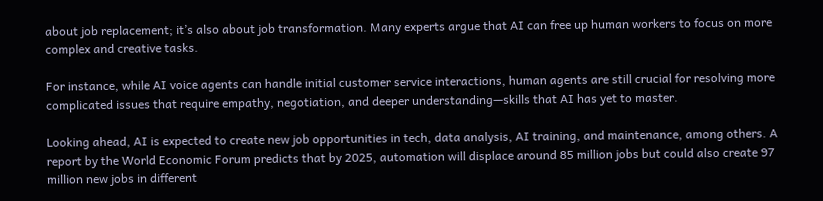about job replacement; it’s also about job transformation. Many experts argue that AI can free up human workers to focus on more complex and creative tasks.

For instance, while AI voice agents can handle initial customer service interactions, human agents are still crucial for resolving more complicated issues that require empathy, negotiation, and deeper understanding—skills that AI has yet to master.

Looking ahead, AI is expected to create new job opportunities in tech, data analysis, AI training, and maintenance, among others. A report by the World Economic Forum predicts that by 2025, automation will displace around 85 million jobs but could also create 97 million new jobs in different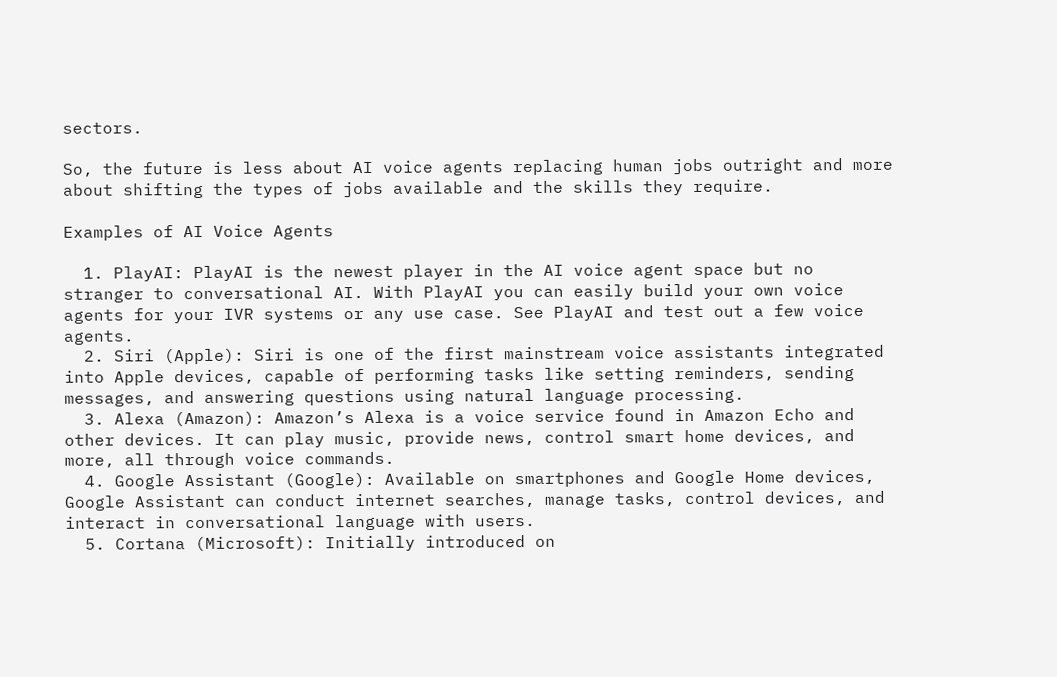sectors.

So, the future is less about AI voice agents replacing human jobs outright and more about shifting the types of jobs available and the skills they require.

Examples of AI Voice Agents

  1. PlayAI: PlayAI is the newest player in the AI voice agent space but no stranger to conversational AI. With PlayAI you can easily build your own voice agents for your IVR systems or any use case. See PlayAI and test out a few voice agents.
  2. Siri (Apple): Siri is one of the first mainstream voice assistants integrated into Apple devices, capable of performing tasks like setting reminders, sending messages, and answering questions using natural language processing.
  3. Alexa (Amazon): Amazon’s Alexa is a voice service found in Amazon Echo and other devices. It can play music, provide news, control smart home devices, and more, all through voice commands.
  4. Google Assistant (Google): Available on smartphones and Google Home devices, Google Assistant can conduct internet searches, manage tasks, control devices, and interact in conversational language with users.
  5. Cortana (Microsoft): Initially introduced on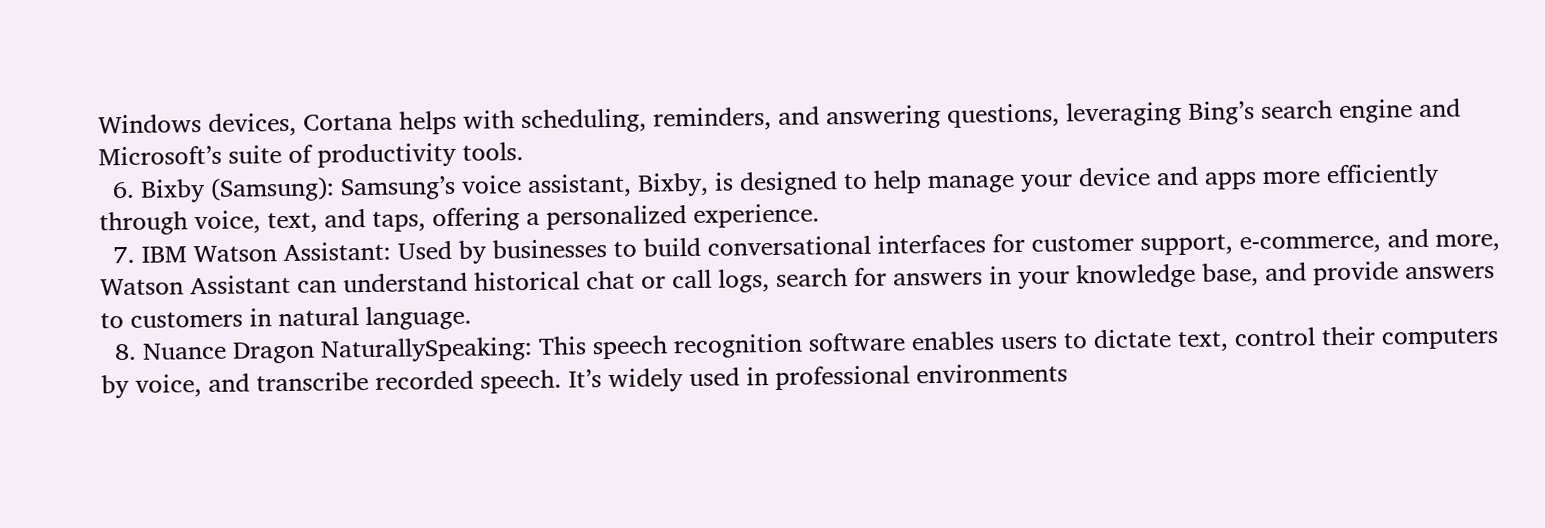Windows devices, Cortana helps with scheduling, reminders, and answering questions, leveraging Bing’s search engine and Microsoft’s suite of productivity tools.
  6. Bixby (Samsung): Samsung’s voice assistant, Bixby, is designed to help manage your device and apps more efficiently through voice, text, and taps, offering a personalized experience.
  7. IBM Watson Assistant: Used by businesses to build conversational interfaces for customer support, e-commerce, and more, Watson Assistant can understand historical chat or call logs, search for answers in your knowledge base, and provide answers to customers in natural language.
  8. Nuance Dragon NaturallySpeaking: This speech recognition software enables users to dictate text, control their computers by voice, and transcribe recorded speech. It’s widely used in professional environments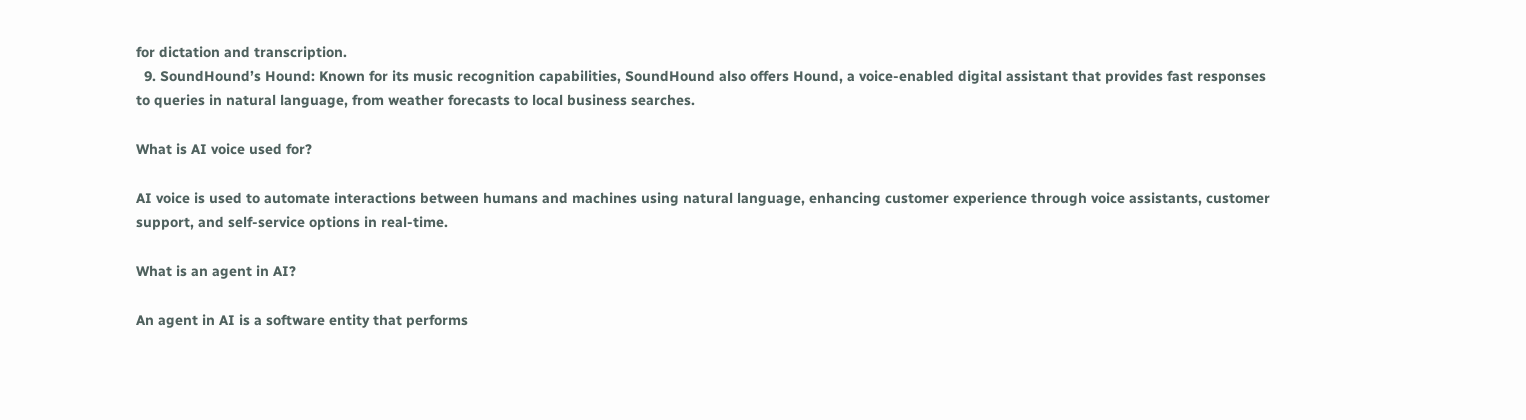for dictation and transcription.
  9. SoundHound’s Hound: Known for its music recognition capabilities, SoundHound also offers Hound, a voice-enabled digital assistant that provides fast responses to queries in natural language, from weather forecasts to local business searches.

What is AI voice used for?

AI voice is used to automate interactions between humans and machines using natural language, enhancing customer experience through voice assistants, customer support, and self-service options in real-time.

What is an agent in AI?

An agent in AI is a software entity that performs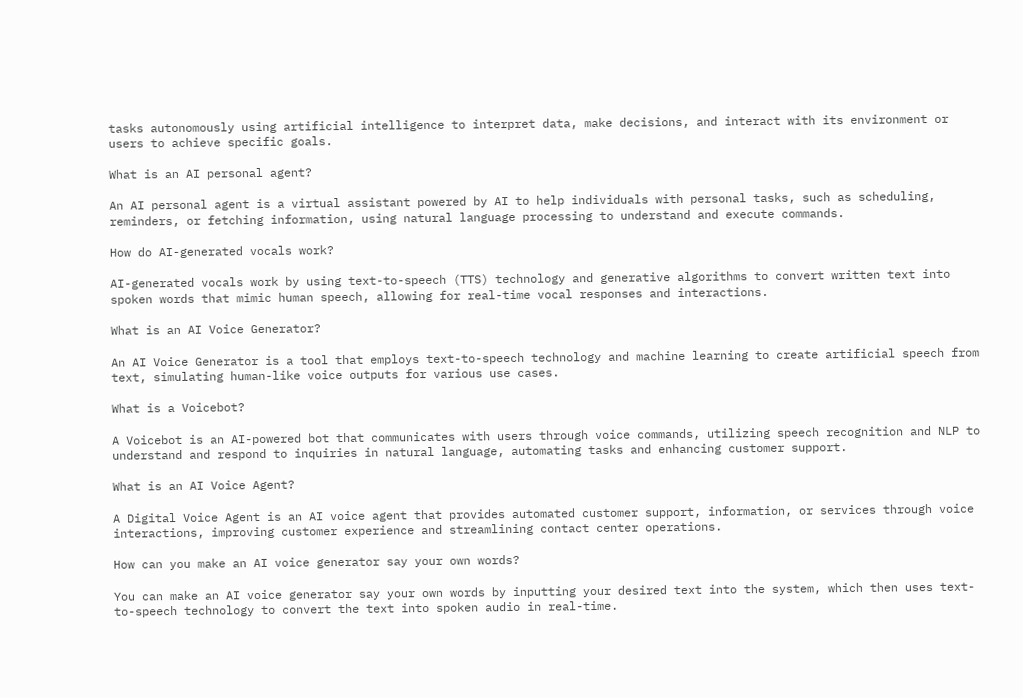tasks autonomously using artificial intelligence to interpret data, make decisions, and interact with its environment or users to achieve specific goals.

What is an AI personal agent?

An AI personal agent is a virtual assistant powered by AI to help individuals with personal tasks, such as scheduling, reminders, or fetching information, using natural language processing to understand and execute commands.

How do AI-generated vocals work?

AI-generated vocals work by using text-to-speech (TTS) technology and generative algorithms to convert written text into spoken words that mimic human speech, allowing for real-time vocal responses and interactions.

What is an AI Voice Generator?

An AI Voice Generator is a tool that employs text-to-speech technology and machine learning to create artificial speech from text, simulating human-like voice outputs for various use cases.

What is a Voicebot?

A Voicebot is an AI-powered bot that communicates with users through voice commands, utilizing speech recognition and NLP to understand and respond to inquiries in natural language, automating tasks and enhancing customer support.

What is an AI Voice Agent?

A Digital Voice Agent is an AI voice agent that provides automated customer support, information, or services through voice interactions, improving customer experience and streamlining contact center operations.

How can you make an AI voice generator say your own words?

You can make an AI voice generator say your own words by inputting your desired text into the system, which then uses text-to-speech technology to convert the text into spoken audio in real-time.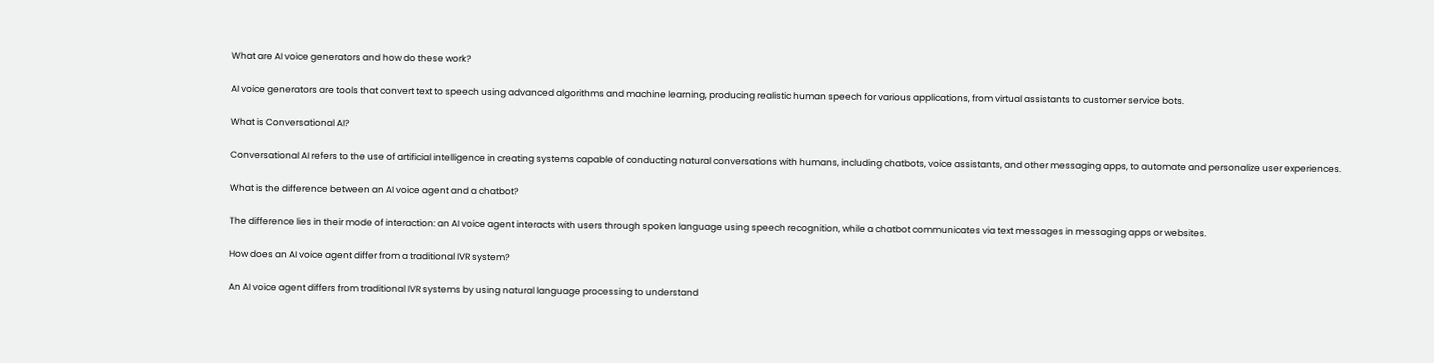What are AI voice generators and how do these work?

AI voice generators are tools that convert text to speech using advanced algorithms and machine learning, producing realistic human speech for various applications, from virtual assistants to customer service bots.

What is Conversational AI?

Conversational AI refers to the use of artificial intelligence in creating systems capable of conducting natural conversations with humans, including chatbots, voice assistants, and other messaging apps, to automate and personalize user experiences.

What is the difference between an AI voice agent and a chatbot?

The difference lies in their mode of interaction: an AI voice agent interacts with users through spoken language using speech recognition, while a chatbot communicates via text messages in messaging apps or websites.

How does an AI voice agent differ from a traditional IVR system?

An AI voice agent differs from traditional IVR systems by using natural language processing to understand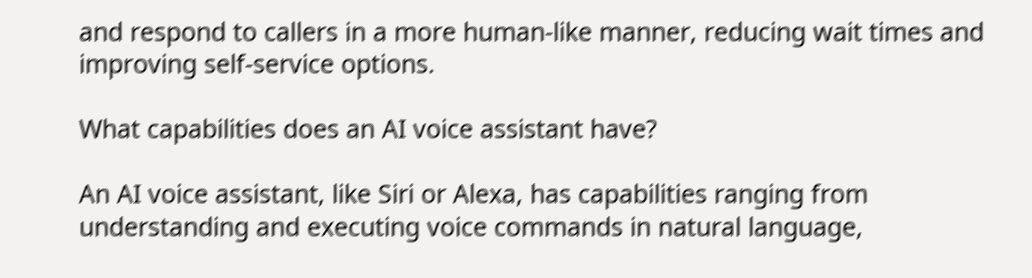and respond to callers in a more human-like manner, reducing wait times and improving self-service options.

What capabilities does an AI voice assistant have?

An AI voice assistant, like Siri or Alexa, has capabilities ranging from understanding and executing voice commands in natural language,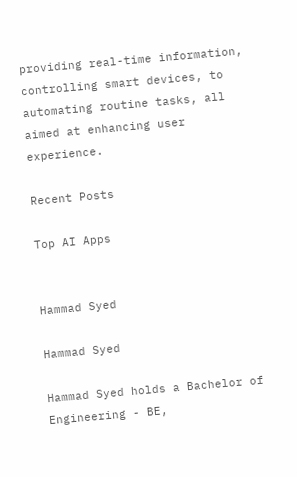providing real-time information, controlling smart devices, to automating routine tasks, all aimed at enhancing user experience.

Recent Posts

Top AI Apps


Hammad Syed

Hammad Syed

Hammad Syed holds a Bachelor of Engineering - BE,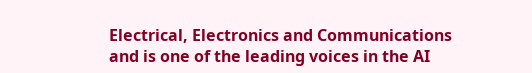Electrical, Electronics and Communications and is one of the leading voices in the AI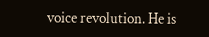voice revolution. He is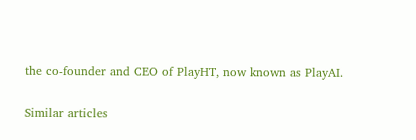the co-founder and CEO of PlayHT, now known as PlayAI.

Similar articles